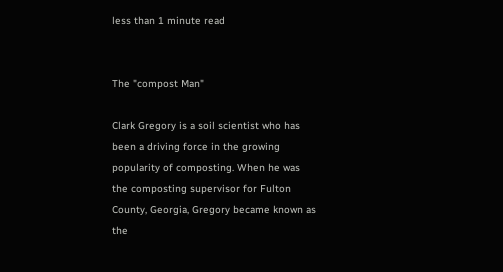less than 1 minute read


The "compost Man"

Clark Gregory is a soil scientist who has been a driving force in the growing popularity of composting. When he was the composting supervisor for Fulton County, Georgia, Gregory became known as the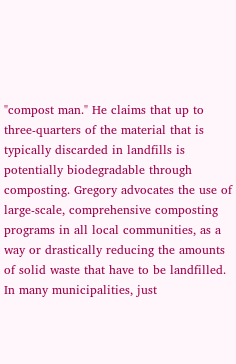"compost man." He claims that up to three-quarters of the material that is typically discarded in landfills is potentially biodegradable through composting. Gregory advocates the use of large-scale, comprehensive composting programs in all local communities, as a way or drastically reducing the amounts of solid waste that have to be landfilled. In many municipalities, just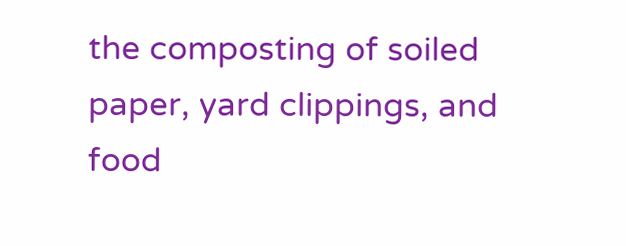the composting of soiled paper, yard clippings, and food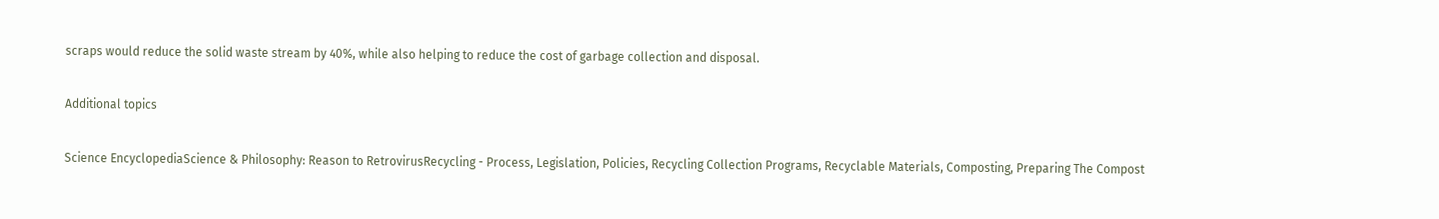scraps would reduce the solid waste stream by 40%, while also helping to reduce the cost of garbage collection and disposal.

Additional topics

Science EncyclopediaScience & Philosophy: Reason to RetrovirusRecycling - Process, Legislation, Policies, Recycling Collection Programs, Recyclable Materials, Composting, Preparing The Compost